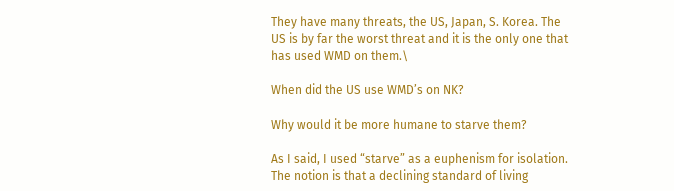They have many threats, the US, Japan, S. Korea. The US is by far the worst threat and it is the only one that has used WMD on them.\

When did the US use WMD’s on NK?

Why would it be more humane to starve them?

As I said, I used “starve” as a euphenism for isolation. The notion is that a declining standard of living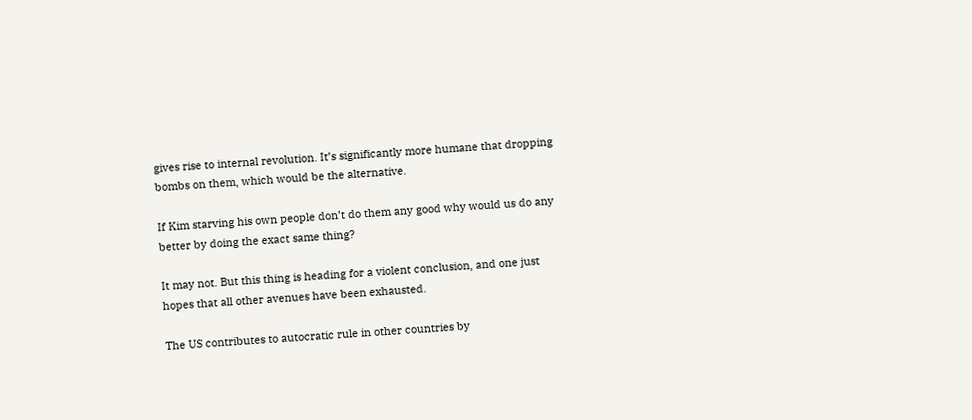gives rise to internal revolution. It’s significantly more humane that dropping bombs on them, which would be the alternative.

If Kim starving his own people don’t do them any good why would us do any better by doing the exact same thing?

It may not. But this thing is heading for a violent conclusion, and one just hopes that all other avenues have been exhausted.

The US contributes to autocratic rule in other countries by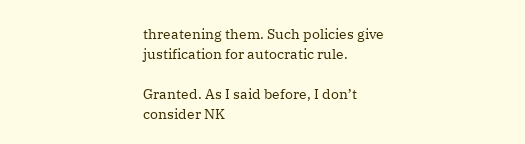threatening them. Such policies give justification for autocratic rule.

Granted. As I said before, I don’t consider NK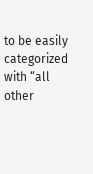to be easily categorized with “all other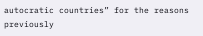autocratic countries” for the reasons previously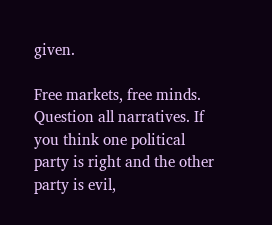given.

Free markets, free minds. Question all narratives. If you think one political party is right and the other party is evil,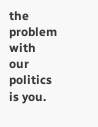the problem with our politics is you.